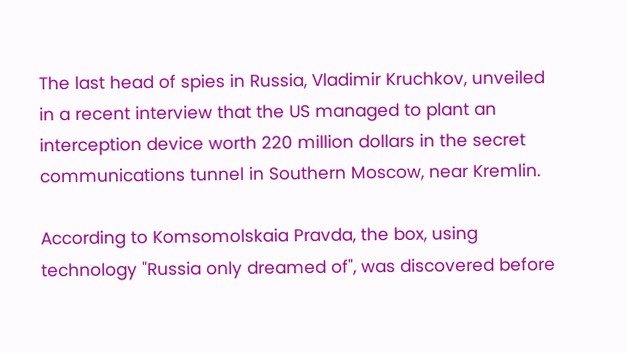The last head of spies in Russia, Vladimir Kruchkov, unveiled in a recent interview that the US managed to plant an interception device worth 220 million dollars in the secret communications tunnel in Southern Moscow, near Kremlin.

According to Komsomolskaia Pravda, the box, using technology "Russia only dreamed of", was discovered before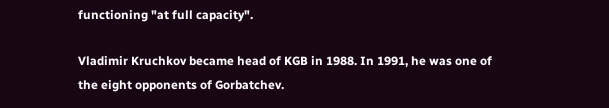functioning "at full capacity".

Vladimir Kruchkov became head of KGB in 1988. In 1991, he was one of the eight opponents of Gorbatchev.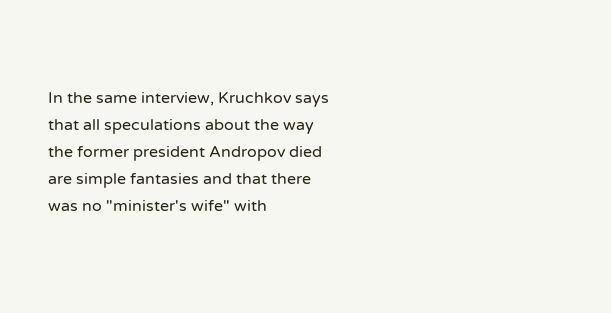In the same interview, Kruchkov says that all speculations about the way the former president Andropov died are simple fantasies and that there was no "minister's wife" with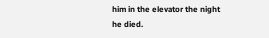him in the elevator the night he died.